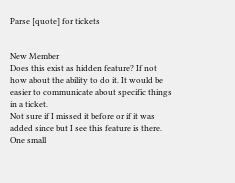Parse [quote] for tickets


New Member
Does this exist as hidden feature? If not how about the ability to do it. It would be easier to communicate about specific things in a ticket.
Not sure if I missed it before or if it was added since but I see this feature is there. One small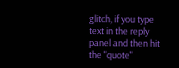glitch, if you type text in the reply panel and then hit the "quote"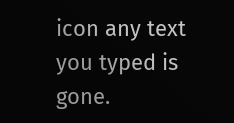icon any text you typed is gone.